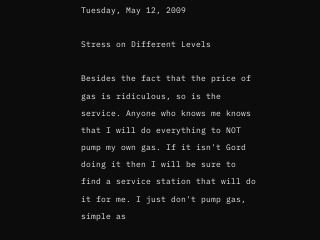Tuesday, May 12, 2009

Stress on Different Levels

Besides the fact that the price of gas is ridiculous, so is the service. Anyone who knows me knows that I will do everything to NOT pump my own gas. If it isn't Gord doing it then I will be sure to find a service station that will do it for me. I just don't pump gas, simple as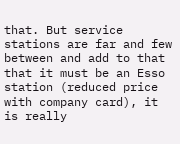that. But service stations are far and few between and add to that that it must be an Esso station (reduced price with company card), it is really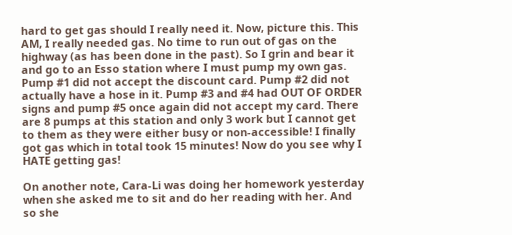hard to get gas should I really need it. Now, picture this. This AM, I really needed gas. No time to run out of gas on the highway (as has been done in the past). So I grin and bear it and go to an Esso station where I must pump my own gas. Pump #1 did not accept the discount card. Pump #2 did not actually have a hose in it. Pump #3 and #4 had OUT OF ORDER signs and pump #5 once again did not accept my card. There are 8 pumps at this station and only 3 work but I cannot get to them as they were either busy or non-accessible! I finally got gas which in total took 15 minutes! Now do you see why I HATE getting gas!

On another note, Cara-Li was doing her homework yesterday when she asked me to sit and do her reading with her. And so she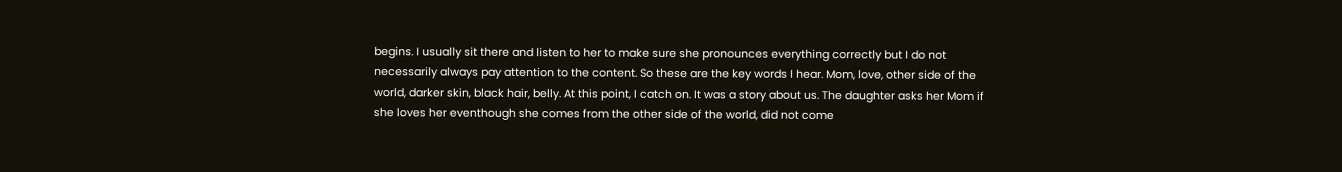begins. I usually sit there and listen to her to make sure she pronounces everything correctly but I do not necessarily always pay attention to the content. So these are the key words I hear. Mom, love, other side of the world, darker skin, black hair, belly. At this point, I catch on. It was a story about us. The daughter asks her Mom if she loves her eventhough she comes from the other side of the world, did not come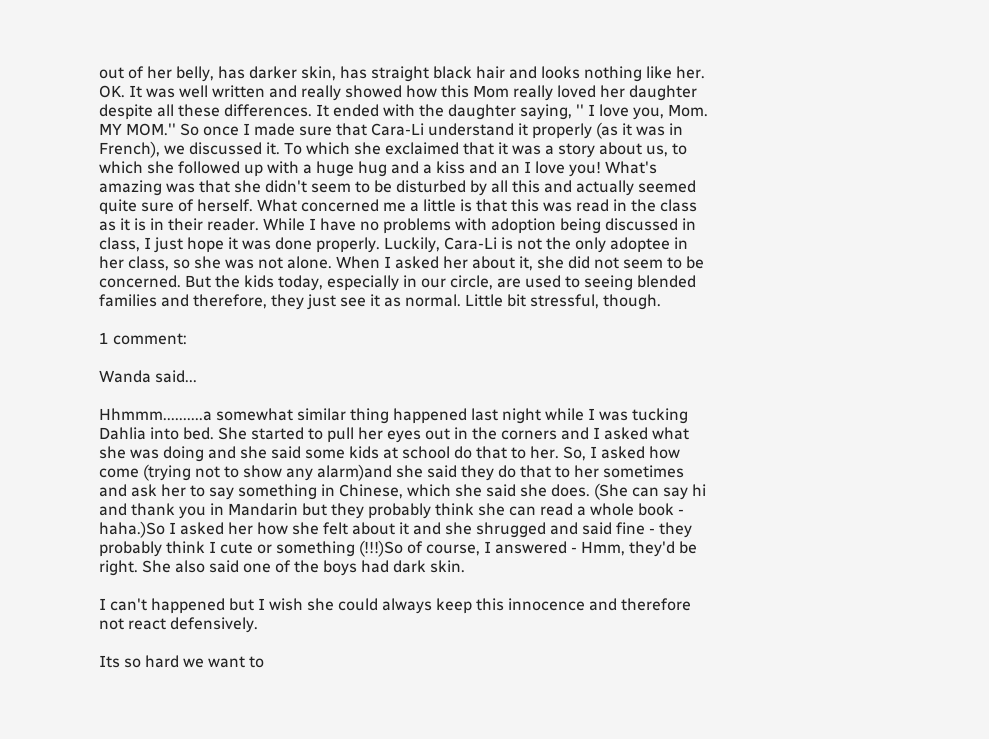out of her belly, has darker skin, has straight black hair and looks nothing like her. OK. It was well written and really showed how this Mom really loved her daughter despite all these differences. It ended with the daughter saying, '' I love you, Mom. MY MOM.'' So once I made sure that Cara-Li understand it properly (as it was in French), we discussed it. To which she exclaimed that it was a story about us, to which she followed up with a huge hug and a kiss and an I love you! What's amazing was that she didn't seem to be disturbed by all this and actually seemed quite sure of herself. What concerned me a little is that this was read in the class as it is in their reader. While I have no problems with adoption being discussed in class, I just hope it was done properly. Luckily, Cara-Li is not the only adoptee in her class, so she was not alone. When I asked her about it, she did not seem to be concerned. But the kids today, especially in our circle, are used to seeing blended families and therefore, they just see it as normal. Little bit stressful, though.

1 comment:

Wanda said...

Hhmmm..........a somewhat similar thing happened last night while I was tucking Dahlia into bed. She started to pull her eyes out in the corners and I asked what she was doing and she said some kids at school do that to her. So, I asked how come (trying not to show any alarm)and she said they do that to her sometimes and ask her to say something in Chinese, which she said she does. (She can say hi and thank you in Mandarin but they probably think she can read a whole book - haha.)So I asked her how she felt about it and she shrugged and said fine - they probably think I cute or something (!!!)So of course, I answered - Hmm, they'd be right. She also said one of the boys had dark skin.

I can't happened but I wish she could always keep this innocence and therefore not react defensively.

Its so hard we want to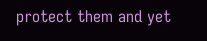protect them and yet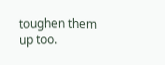toughen them up too.